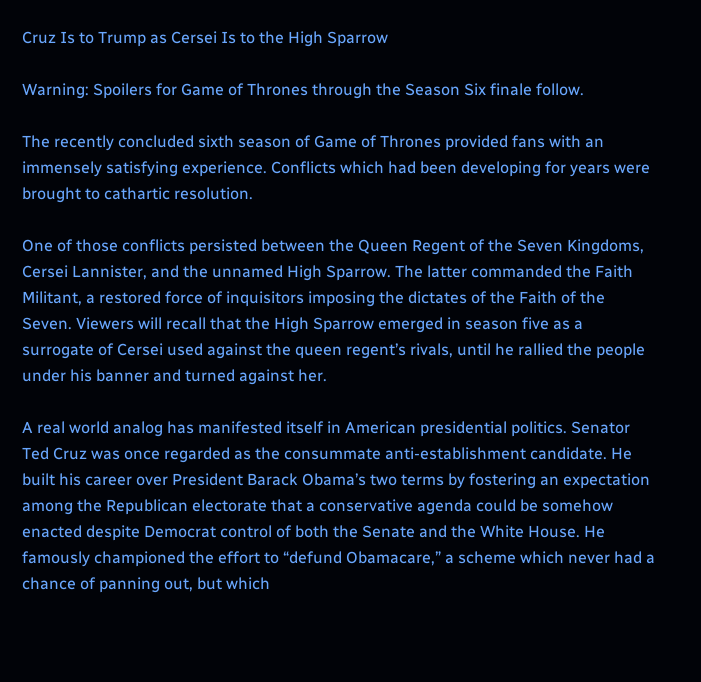Cruz Is to Trump as Cersei Is to the High Sparrow

Warning: Spoilers for Game of Thrones through the Season Six finale follow.

The recently concluded sixth season of Game of Thrones provided fans with an immensely satisfying experience. Conflicts which had been developing for years were brought to cathartic resolution.

One of those conflicts persisted between the Queen Regent of the Seven Kingdoms, Cersei Lannister, and the unnamed High Sparrow. The latter commanded the Faith Militant, a restored force of inquisitors imposing the dictates of the Faith of the Seven. Viewers will recall that the High Sparrow emerged in season five as a surrogate of Cersei used against the queen regent’s rivals, until he rallied the people under his banner and turned against her.

A real world analog has manifested itself in American presidential politics. Senator Ted Cruz was once regarded as the consummate anti-establishment candidate. He built his career over President Barack Obama’s two terms by fostering an expectation among the Republican electorate that a conservative agenda could be somehow enacted despite Democrat control of both the Senate and the White House. He famously championed the effort to “defund Obamacare,” a scheme which never had a chance of panning out, but which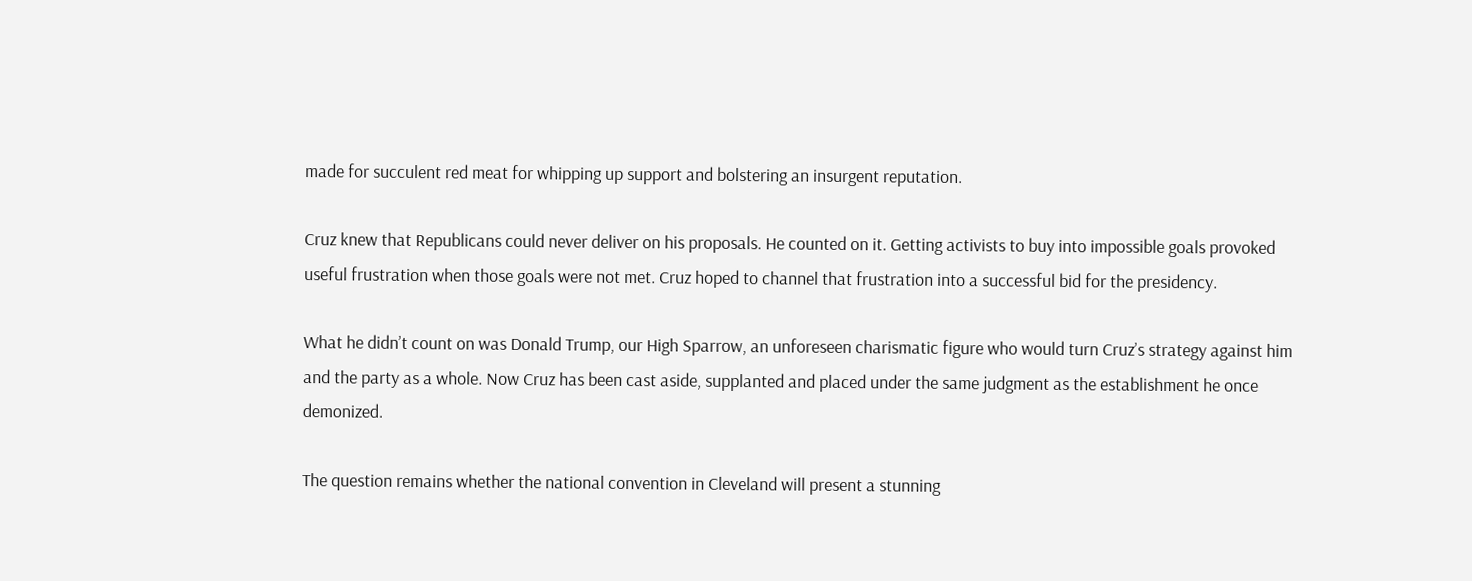made for succulent red meat for whipping up support and bolstering an insurgent reputation.

Cruz knew that Republicans could never deliver on his proposals. He counted on it. Getting activists to buy into impossible goals provoked useful frustration when those goals were not met. Cruz hoped to channel that frustration into a successful bid for the presidency.

What he didn’t count on was Donald Trump, our High Sparrow, an unforeseen charismatic figure who would turn Cruz’s strategy against him and the party as a whole. Now Cruz has been cast aside, supplanted and placed under the same judgment as the establishment he once demonized.

The question remains whether the national convention in Cleveland will present a stunning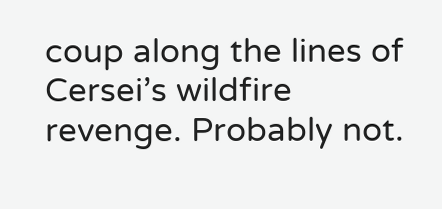coup along the lines of Cersei’s wildfire revenge. Probably not.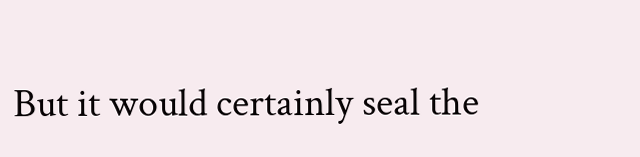But it would certainly seal the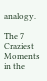analogy.

The 7 Craziest Moments in the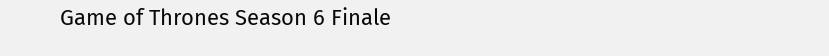Game of Thrones Season 6 Finale